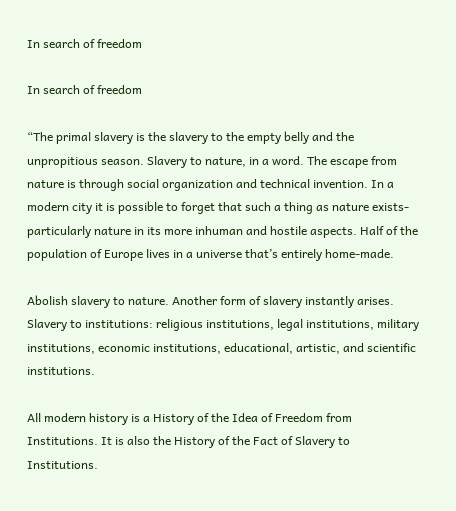In search of freedom

In search of freedom

“The primal slavery is the slavery to the empty belly and the unpropitious season. Slavery to nature, in a word. The escape from nature is through social organization and technical invention. In a modern city it is possible to forget that such a thing as nature exists-particularly nature in its more inhuman and hostile aspects. Half of the population of Europe lives in a universe that’s entirely home-made.

Abolish slavery to nature. Another form of slavery instantly arises. Slavery to institutions: religious institutions, legal institutions, military institutions, economic institutions, educational, artistic, and scientific institutions.

All modern history is a History of the Idea of Freedom from Institutions. It is also the History of the Fact of Slavery to Institutions.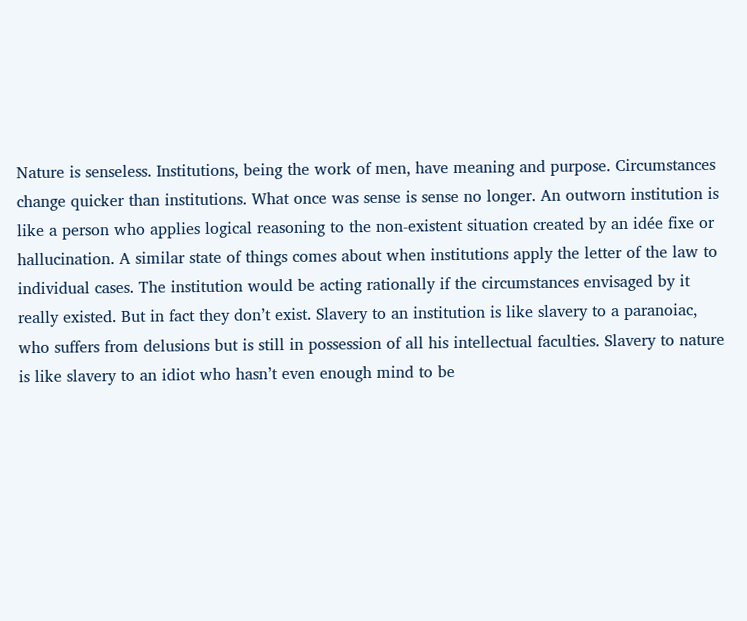Nature is senseless. Institutions, being the work of men, have meaning and purpose. Circumstances change quicker than institutions. What once was sense is sense no longer. An outworn institution is like a person who applies logical reasoning to the non-existent situation created by an idée fixe or hallucination. A similar state of things comes about when institutions apply the letter of the law to individual cases. The institution would be acting rationally if the circumstances envisaged by it really existed. But in fact they don’t exist. Slavery to an institution is like slavery to a paranoiac, who suffers from delusions but is still in possession of all his intellectual faculties. Slavery to nature is like slavery to an idiot who hasn’t even enough mind to be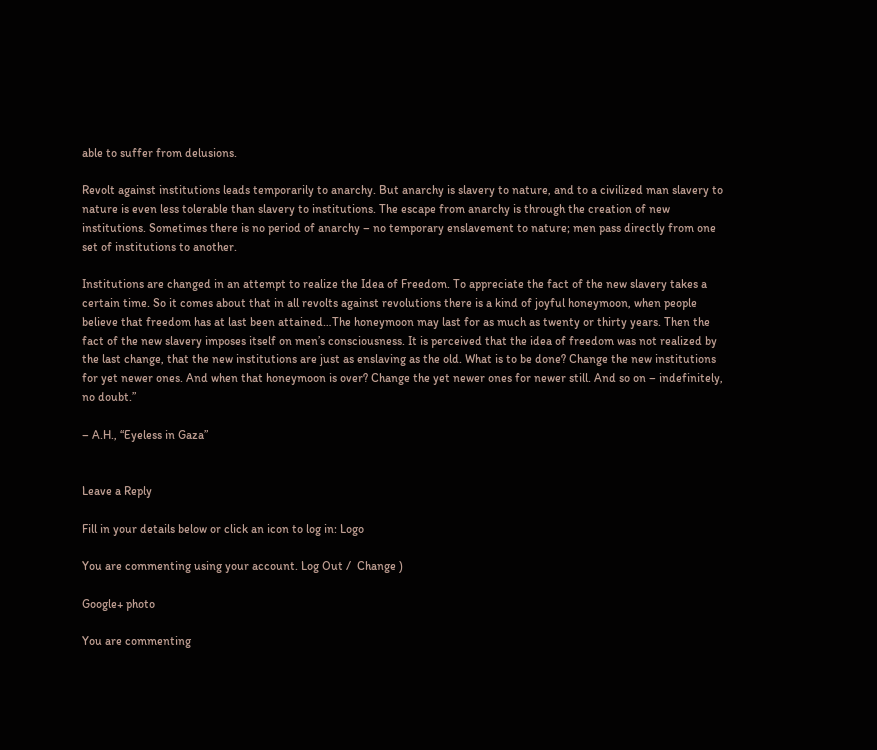able to suffer from delusions.

Revolt against institutions leads temporarily to anarchy. But anarchy is slavery to nature, and to a civilized man slavery to nature is even less tolerable than slavery to institutions. The escape from anarchy is through the creation of new institutions. Sometimes there is no period of anarchy – no temporary enslavement to nature; men pass directly from one set of institutions to another.

Institutions are changed in an attempt to realize the Idea of Freedom. To appreciate the fact of the new slavery takes a certain time. So it comes about that in all revolts against revolutions there is a kind of joyful honeymoon, when people believe that freedom has at last been attained…The honeymoon may last for as much as twenty or thirty years. Then the fact of the new slavery imposes itself on men’s consciousness. It is perceived that the idea of freedom was not realized by the last change, that the new institutions are just as enslaving as the old. What is to be done? Change the new institutions for yet newer ones. And when that honeymoon is over? Change the yet newer ones for newer still. And so on – indefinitely, no doubt.”

– A.H., “Eyeless in Gaza”


Leave a Reply

Fill in your details below or click an icon to log in: Logo

You are commenting using your account. Log Out /  Change )

Google+ photo

You are commenting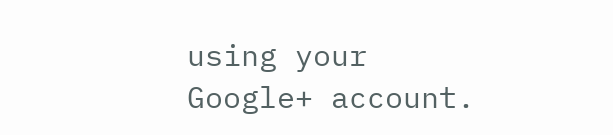using your Google+ account.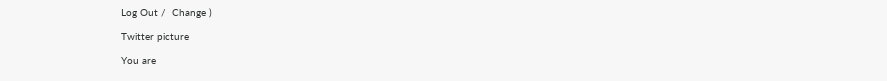Log Out /  Change )

Twitter picture

You are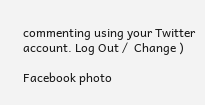commenting using your Twitter account. Log Out /  Change )

Facebook photo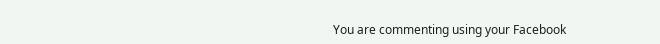You are commenting using your Facebook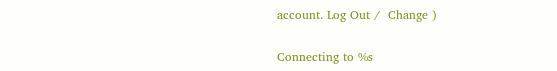account. Log Out /  Change )


Connecting to %s